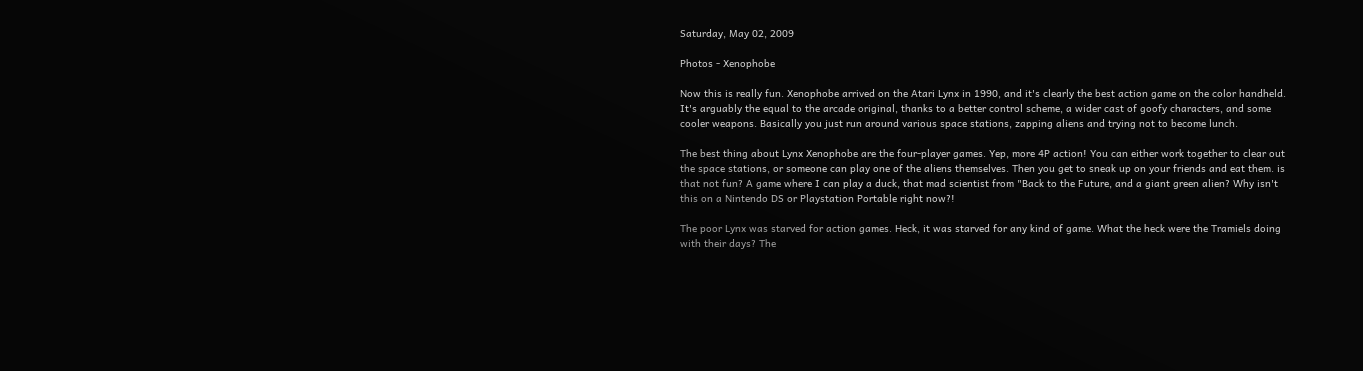Saturday, May 02, 2009

Photos - Xenophobe

Now this is really fun. Xenophobe arrived on the Atari Lynx in 1990, and it's clearly the best action game on the color handheld. It's arguably the equal to the arcade original, thanks to a better control scheme, a wider cast of goofy characters, and some cooler weapons. Basically you just run around various space stations, zapping aliens and trying not to become lunch.

The best thing about Lynx Xenophobe are the four-player games. Yep, more 4P action! You can either work together to clear out the space stations, or someone can play one of the aliens themselves. Then you get to sneak up on your friends and eat them. is that not fun? A game where I can play a duck, that mad scientist from "Back to the Future, and a giant green alien? Why isn't this on a Nintendo DS or Playstation Portable right now?!

The poor Lynx was starved for action games. Heck, it was starved for any kind of game. What the heck were the Tramiels doing with their days? The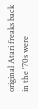original Atari freaks back in the '70s were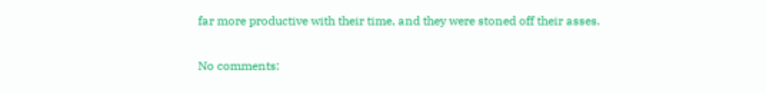far more productive with their time, and they were stoned off their asses.

No comments: